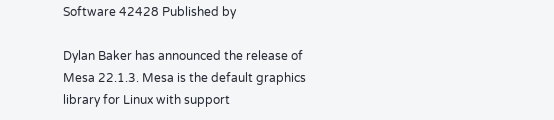Software 42428 Published by

Dylan Baker has announced the release of Mesa 22.1.3. Mesa is the default graphics library for Linux with support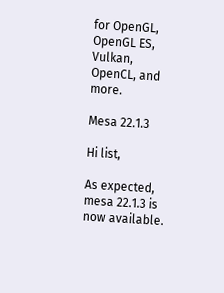for OpenGL, OpenGL ES, Vulkan, OpenCL, and more.

Mesa 22.1.3

Hi list,

As expected, mesa 22.1.3 is now available.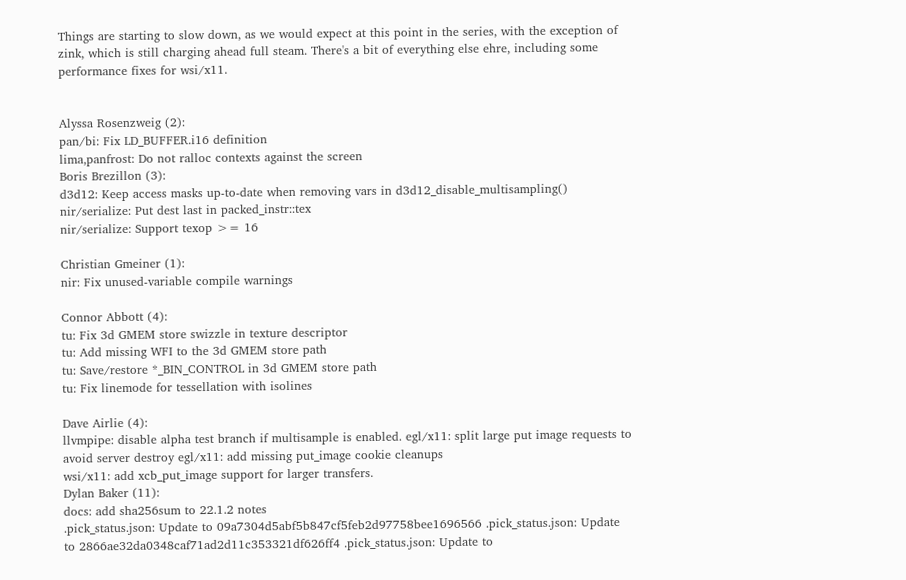Things are starting to slow down, as we would expect at this point in the series, with the exception of zink, which is still charging ahead full steam. There's a bit of everything else ehre, including some performance fixes for wsi/x11.


Alyssa Rosenzweig (2):
pan/bi: Fix LD_BUFFER.i16 definition
lima,panfrost: Do not ralloc contexts against the screen
Boris Brezillon (3):
d3d12: Keep access masks up-to-date when removing vars in d3d12_disable_multisampling()
nir/serialize: Put dest last in packed_instr::tex
nir/serialize: Support texop >= 16

Christian Gmeiner (1):
nir: Fix unused-variable compile warnings

Connor Abbott (4):
tu: Fix 3d GMEM store swizzle in texture descriptor
tu: Add missing WFI to the 3d GMEM store path
tu: Save/restore *_BIN_CONTROL in 3d GMEM store path
tu: Fix linemode for tessellation with isolines

Dave Airlie (4):
llvmpipe: disable alpha test branch if multisample is enabled. egl/x11: split large put image requests to avoid server destroy egl/x11: add missing put_image cookie cleanups
wsi/x11: add xcb_put_image support for larger transfers.
Dylan Baker (11):
docs: add sha256sum to 22.1.2 notes
.pick_status.json: Update to 09a7304d5abf5b847cf5feb2d97758bee1696566 .pick_status.json: Update to 2866ae32da0348caf71ad2d11c353321df626ff4 .pick_status.json: Update to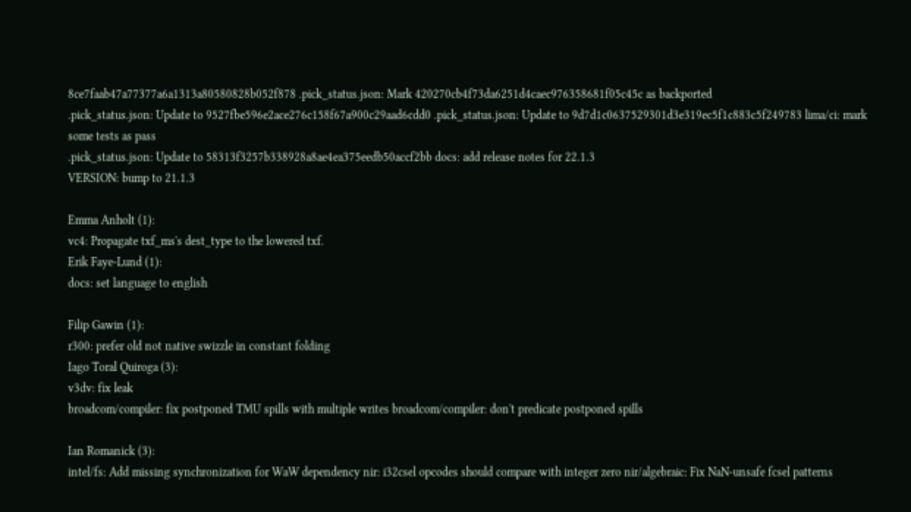8ce7faab47a77377a6a1313a80580828b052f878 .pick_status.json: Mark 420270cb4f73da6251d4caec976358681f05c45c as backported
.pick_status.json: Update to 9527fbe596e2ace276c158f67a900c29aad6cdd0 .pick_status.json: Update to 9d7d1c0637529301d3e319ec5f1c883c5f249783 lima/ci: mark some tests as pass
.pick_status.json: Update to 58313f3257b338928a8ae4ea375eedb50accf2bb docs: add release notes for 22.1.3
VERSION: bump to 21.1.3

Emma Anholt (1):
vc4: Propagate txf_ms's dest_type to the lowered txf.
Erik Faye-Lund (1):
docs: set language to english

Filip Gawin (1):
r300: prefer old not native swizzle in constant folding
Iago Toral Quiroga (3):
v3dv: fix leak
broadcom/compiler: fix postponed TMU spills with multiple writes broadcom/compiler: don't predicate postponed spills

Ian Romanick (3):
intel/fs: Add missing synchronization for WaW dependency nir: i32csel opcodes should compare with integer zero nir/algebraic: Fix NaN-unsafe fcsel patterns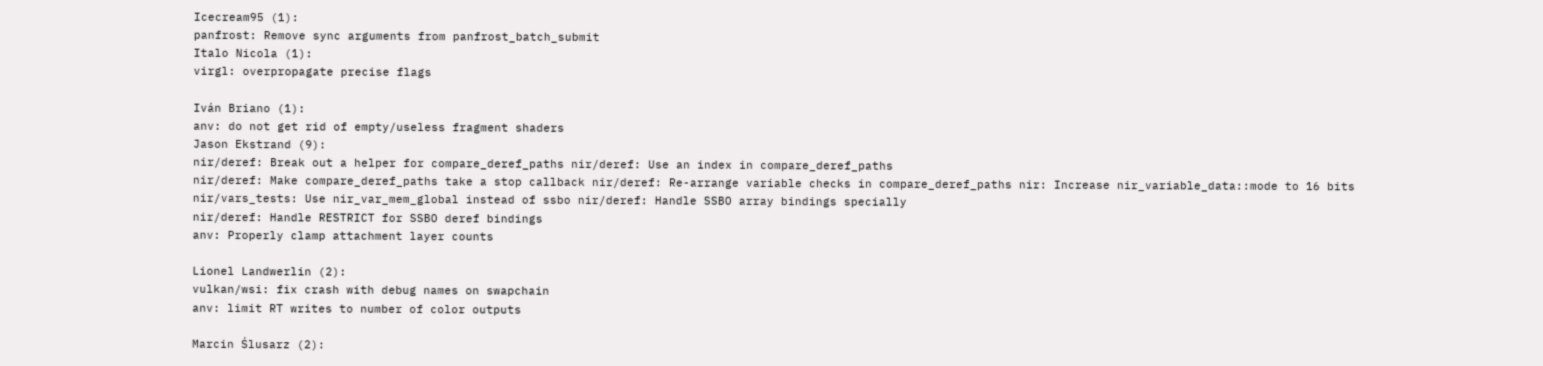Icecream95 (1):
panfrost: Remove sync arguments from panfrost_batch_submit
Italo Nicola (1):
virgl: overpropagate precise flags

Iván Briano (1):
anv: do not get rid of empty/useless fragment shaders
Jason Ekstrand (9):
nir/deref: Break out a helper for compare_deref_paths nir/deref: Use an index in compare_deref_paths
nir/deref: Make compare_deref_paths take a stop callback nir/deref: Re-arrange variable checks in compare_deref_paths nir: Increase nir_variable_data::mode to 16 bits
nir/vars_tests: Use nir_var_mem_global instead of ssbo nir/deref: Handle SSBO array bindings specially
nir/deref: Handle RESTRICT for SSBO deref bindings
anv: Properly clamp attachment layer counts

Lionel Landwerlin (2):
vulkan/wsi: fix crash with debug names on swapchain
anv: limit RT writes to number of color outputs

Marcin Ślusarz (2):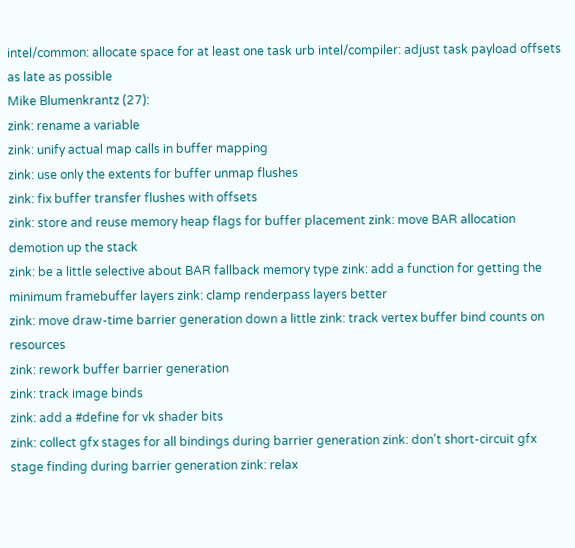intel/common: allocate space for at least one task urb intel/compiler: adjust task payload offsets as late as possible
Mike Blumenkrantz (27):
zink: rename a variable
zink: unify actual map calls in buffer mapping
zink: use only the extents for buffer unmap flushes
zink: fix buffer transfer flushes with offsets
zink: store and reuse memory heap flags for buffer placement zink: move BAR allocation demotion up the stack
zink: be a little selective about BAR fallback memory type zink: add a function for getting the minimum framebuffer layers zink: clamp renderpass layers better
zink: move draw-time barrier generation down a little zink: track vertex buffer bind counts on resources
zink: rework buffer barrier generation
zink: track image binds
zink: add a #define for vk shader bits
zink: collect gfx stages for all bindings during barrier generation zink: don't short-circuit gfx stage finding during barrier generation zink: relax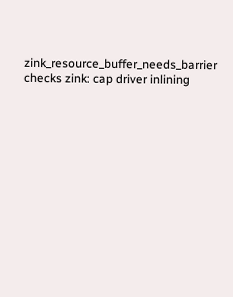zink_resource_buffer_needs_barrier checks zink: cap driver inlining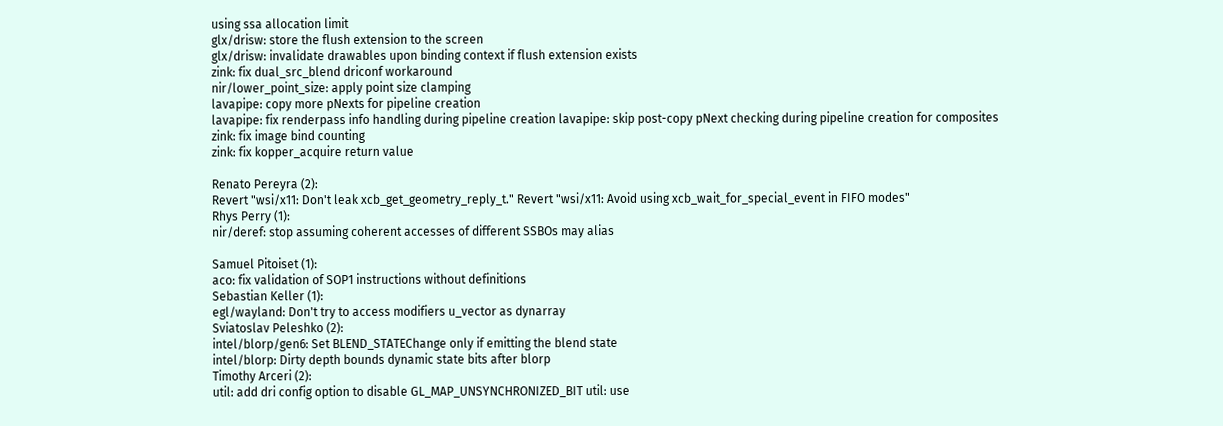using ssa allocation limit
glx/drisw: store the flush extension to the screen
glx/drisw: invalidate drawables upon binding context if flush extension exists
zink: fix dual_src_blend driconf workaround
nir/lower_point_size: apply point size clamping
lavapipe: copy more pNexts for pipeline creation
lavapipe: fix renderpass info handling during pipeline creation lavapipe: skip post-copy pNext checking during pipeline creation for composites
zink: fix image bind counting
zink: fix kopper_acquire return value

Renato Pereyra (2):
Revert "wsi/x11: Don't leak xcb_get_geometry_reply_t." Revert "wsi/x11: Avoid using xcb_wait_for_special_event in FIFO modes"
Rhys Perry (1):
nir/deref: stop assuming coherent accesses of different SSBOs may alias

Samuel Pitoiset (1):
aco: fix validation of SOP1 instructions without definitions
Sebastian Keller (1):
egl/wayland: Don't try to access modifiers u_vector as dynarray
Sviatoslav Peleshko (2):
intel/blorp/gen6: Set BLEND_STATEChange only if emitting the blend state
intel/blorp: Dirty depth bounds dynamic state bits after blorp
Timothy Arceri (2):
util: add dri config option to disable GL_MAP_UNSYNCHRONIZED_BIT util: use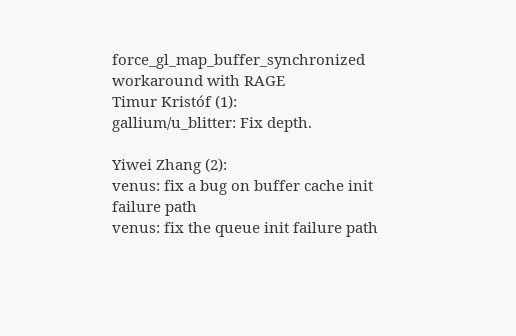force_gl_map_buffer_synchronized workaround with RAGE
Timur Kristóf (1):
gallium/u_blitter: Fix depth.

Yiwei Zhang (2):
venus: fix a bug on buffer cache init failure path
venus: fix the queue init failure path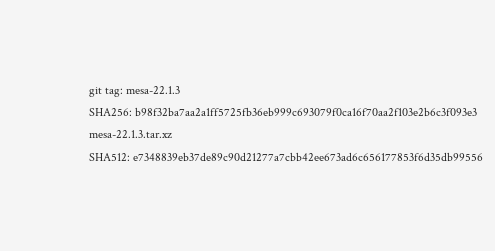git tag: mesa-22.1.3
SHA256: b98f32ba7aa2a1ff5725fb36eb999c693079f0ca16f70aa2f103e2b6c3f093e3 mesa-22.1.3.tar.xz
SHA512: e7348839eb37de89c90d21277a7cbb42ee673ad6c656177853f6d35db99556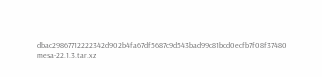dbac29867712222342d902b4fa67df5687c9d543bad99c81bcd0ecfb7f08f37480 mesa-22.1.3.tar.xz